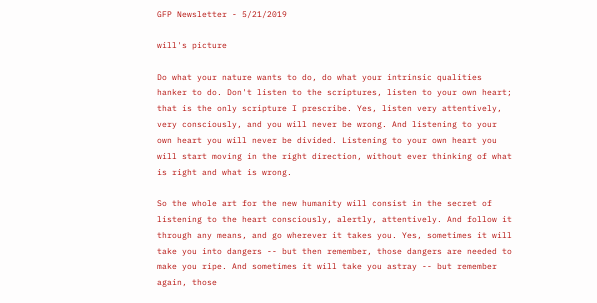GFP Newsletter - 5/21/2019

will's picture

Do what your nature wants to do, do what your intrinsic qualities hanker to do. Don't listen to the scriptures, listen to your own heart; that is the only scripture I prescribe. Yes, listen very attentively, very consciously, and you will never be wrong. And listening to your own heart you will never be divided. Listening to your own heart you will start moving in the right direction, without ever thinking of what is right and what is wrong.

So the whole art for the new humanity will consist in the secret of listening to the heart consciously, alertly, attentively. And follow it through any means, and go wherever it takes you. Yes, sometimes it will take you into dangers -- but then remember, those dangers are needed to make you ripe. And sometimes it will take you astray -- but remember again, those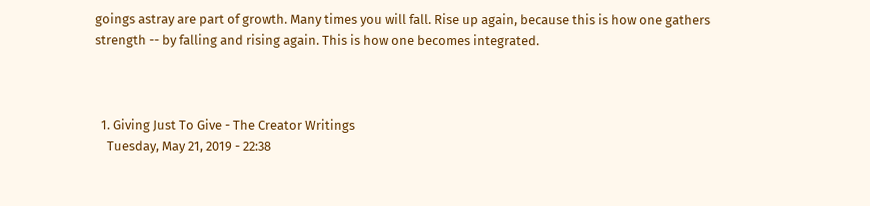goings astray are part of growth. Many times you will fall. Rise up again, because this is how one gathers strength -- by falling and rising again. This is how one becomes integrated.



  1. Giving Just To Give - The Creator Writings
    Tuesday, May 21, 2019 - 22:38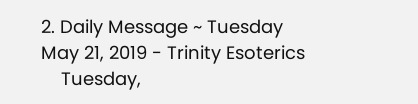2. Daily Message ~ Tuesday May 21, 2019 - Trinity Esoterics
    Tuesday,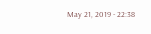May 21, 2019 - 22:38